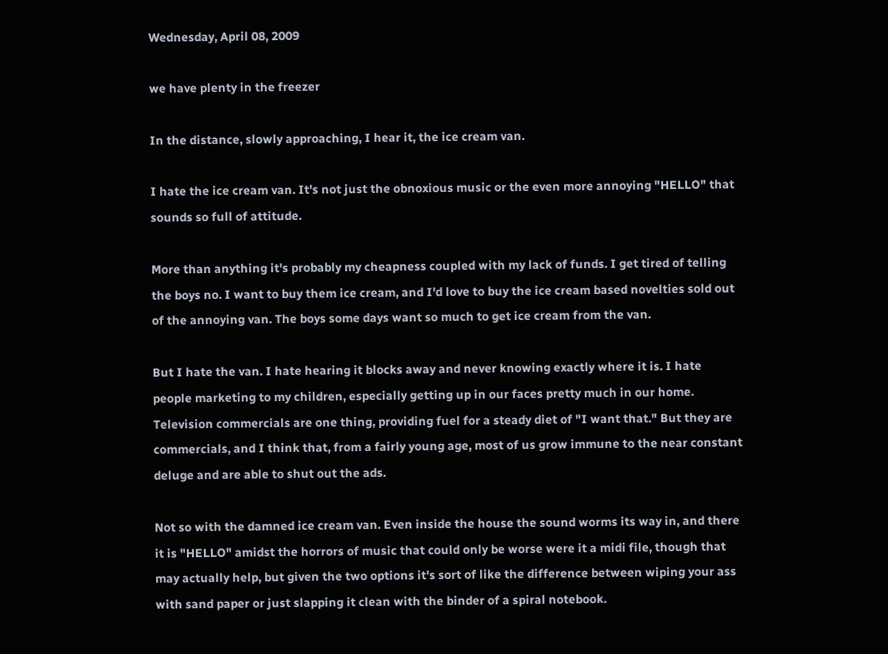Wednesday, April 08, 2009

we have plenty in the freezer

In the distance, slowly approaching, I hear it, the ice cream van.

I hate the ice cream van. It's not just the obnoxious music or the even more annoying "HELLO" that sounds so full of attitude.

More than anything it's probably my cheapness coupled with my lack of funds. I get tired of telling the boys no. I want to buy them ice cream, and I'd love to buy the ice cream based novelties sold out of the annoying van. The boys some days want so much to get ice cream from the van.

But I hate the van. I hate hearing it blocks away and never knowing exactly where it is. I hate people marketing to my children, especially getting up in our faces pretty much in our home. Television commercials are one thing, providing fuel for a steady diet of "I want that." But they are commercials, and I think that, from a fairly young age, most of us grow immune to the near constant deluge and are able to shut out the ads.

Not so with the damned ice cream van. Even inside the house the sound worms its way in, and there it is "HELLO" amidst the horrors of music that could only be worse were it a midi file, though that may actually help, but given the two options it's sort of like the difference between wiping your ass with sand paper or just slapping it clean with the binder of a spiral notebook.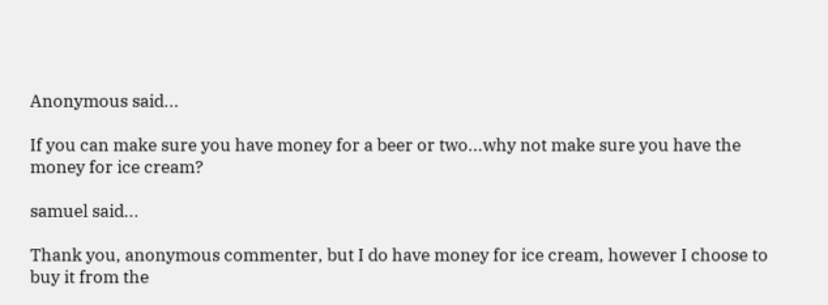Anonymous said...

If you can make sure you have money for a beer or two...why not make sure you have the money for ice cream?

samuel said...

Thank you, anonymous commenter, but I do have money for ice cream, however I choose to buy it from the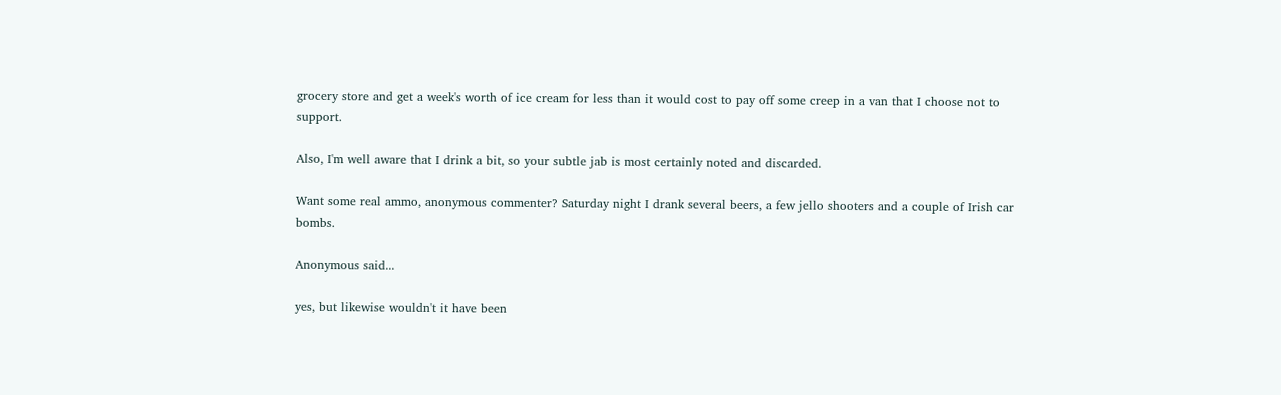grocery store and get a week's worth of ice cream for less than it would cost to pay off some creep in a van that I choose not to support.

Also, I'm well aware that I drink a bit, so your subtle jab is most certainly noted and discarded.

Want some real ammo, anonymous commenter? Saturday night I drank several beers, a few jello shooters and a couple of Irish car bombs.

Anonymous said...

yes, but likewise wouldn't it have been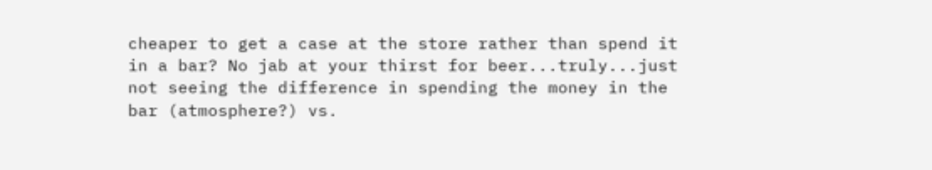cheaper to get a case at the store rather than spend it in a bar? No jab at your thirst for beer...truly...just not seeing the difference in spending the money in the bar (atmosphere?) vs.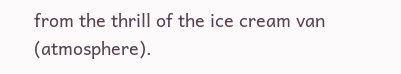from the thrill of the ice cream van (atmosphere).